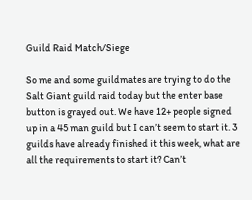Guild Raid Match/Siege

So me and some guildmates are trying to do the Salt Giant guild raid today but the enter base button is grayed out. We have 12+ people signed up in a 45 man guild but I can’t seem to start it. 3 guilds have already finished it this week, what are all the requirements to start it? Can’t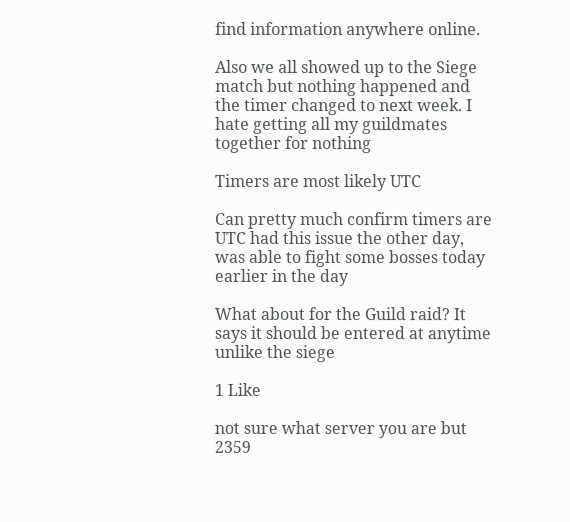find information anywhere online.

Also we all showed up to the Siege match but nothing happened and the timer changed to next week. I hate getting all my guildmates together for nothing

Timers are most likely UTC

Can pretty much confirm timers are UTC had this issue the other day, was able to fight some bosses today earlier in the day

What about for the Guild raid? It says it should be entered at anytime unlike the siege

1 Like

not sure what server you are but 2359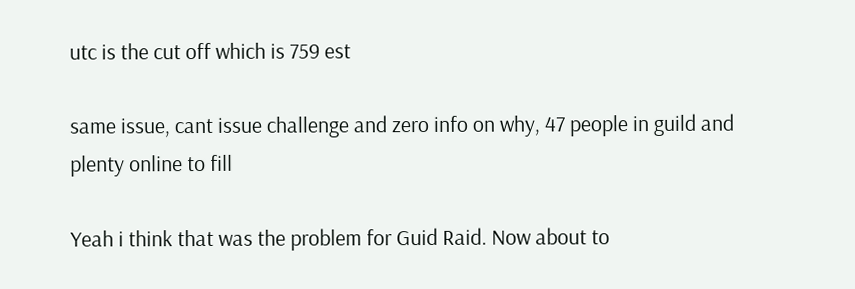utc is the cut off which is 759 est

same issue, cant issue challenge and zero info on why, 47 people in guild and plenty online to fill

Yeah i think that was the problem for Guid Raid. Now about to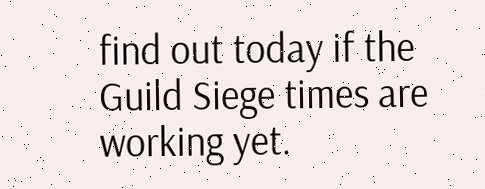find out today if the Guild Siege times are working yet.